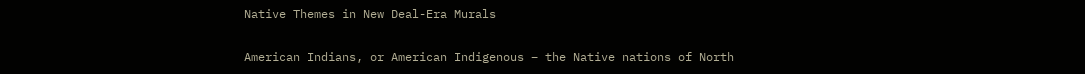Native Themes in New Deal-Era Murals


American Indians, or American Indigenous – the Native nations of North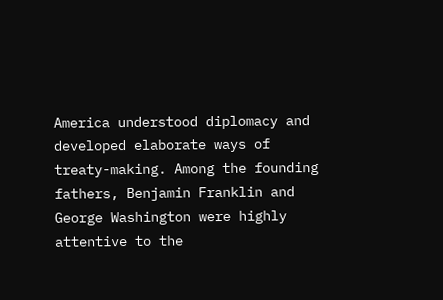America understood diplomacy and developed elaborate ways of treaty-making. Among the founding fathers, Benjamin Franklin and George Washington were highly attentive to the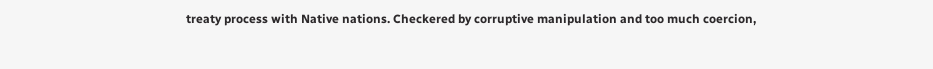treaty process with Native nations. Checkered by corruptive manipulation and too much coercion,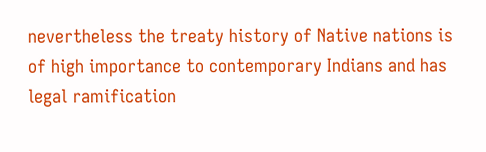nevertheless the treaty history of Native nations is of high importance to contemporary Indians and has legal ramification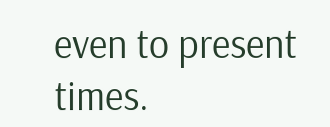even to present times.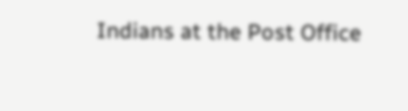Indians at the Post Office